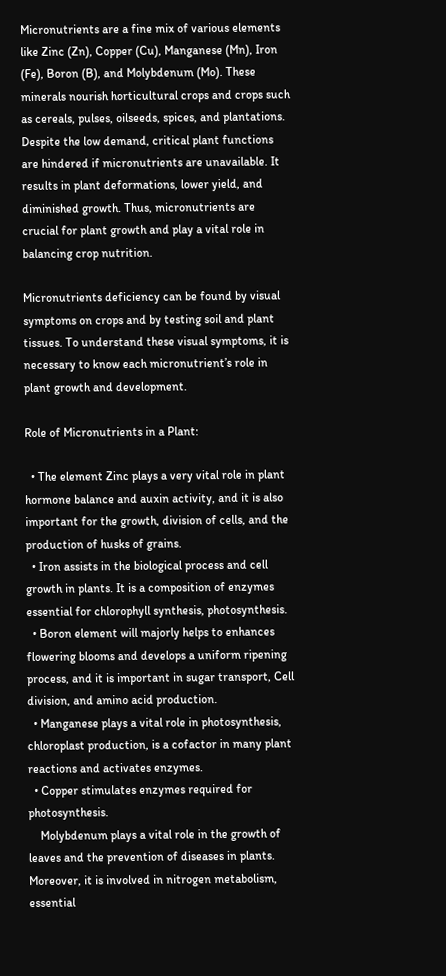Micronutrients are a fine mix of various elements like Zinc (Zn), Copper (Cu), Manganese (Mn), Iron (Fe), Boron (B), and Molybdenum (Mo). These minerals nourish horticultural crops and crops such as cereals, pulses, oilseeds, spices, and plantations. Despite the low demand, critical plant functions are hindered if micronutrients are unavailable. It results in plant deformations, lower yield, and diminished growth. Thus, micronutrients are crucial for plant growth and play a vital role in balancing crop nutrition.

Micronutrients deficiency can be found by visual symptoms on crops and by testing soil and plant tissues. To understand these visual symptoms, it is necessary to know each micronutrient’s role in plant growth and development.

Role of Micronutrients in a Plant:

  • The element Zinc plays a very vital role in plant hormone balance and auxin activity, and it is also important for the growth, division of cells, and the production of husks of grains.
  • Iron assists in the biological process and cell growth in plants. It is a composition of enzymes essential for chlorophyll synthesis, photosynthesis.
  • Boron element will majorly helps to enhances flowering blooms and develops a uniform ripening process, and it is important in sugar transport, Cell division, and amino acid production.
  • Manganese plays a vital role in photosynthesis, chloroplast production, is a cofactor in many plant reactions and activates enzymes.
  • Copper stimulates enzymes required for photosynthesis.
    Molybdenum plays a vital role in the growth of leaves and the prevention of diseases in plants. Moreover, it is involved in nitrogen metabolism, essential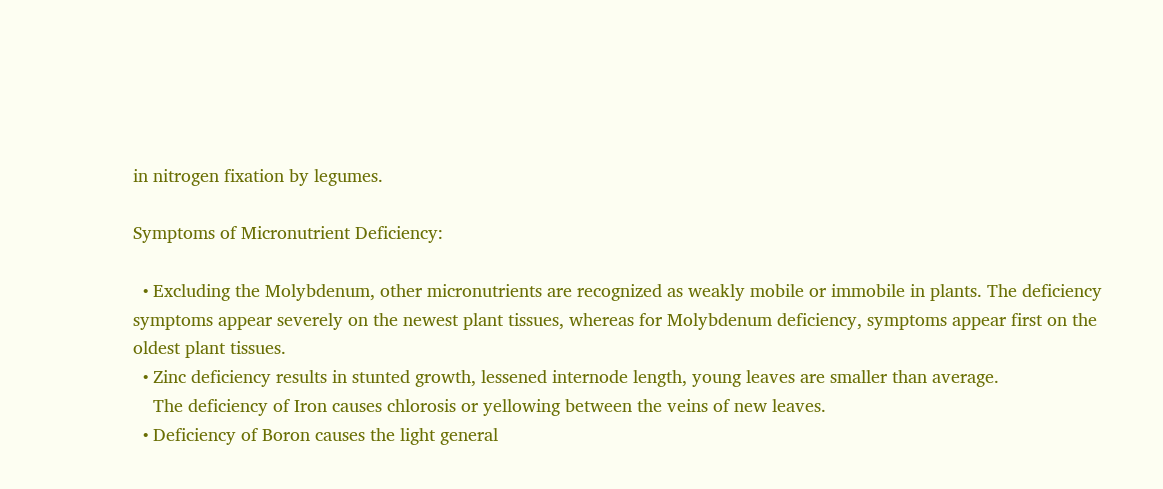in nitrogen fixation by legumes.

Symptoms of Micronutrient Deficiency:

  • Excluding the Molybdenum, other micronutrients are recognized as weakly mobile or immobile in plants. The deficiency symptoms appear severely on the newest plant tissues, whereas for Molybdenum deficiency, symptoms appear first on the oldest plant tissues.
  • Zinc deficiency results in stunted growth, lessened internode length, young leaves are smaller than average.
    The deficiency of Iron causes chlorosis or yellowing between the veins of new leaves.
  • Deficiency of Boron causes the light general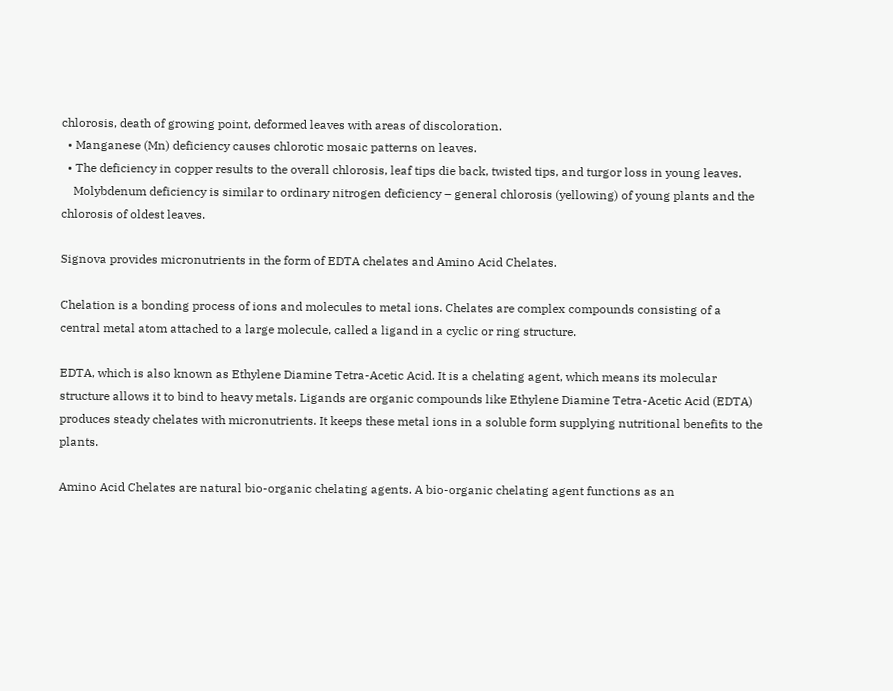chlorosis, death of growing point, deformed leaves with areas of discoloration.
  • Manganese (Mn) deficiency causes chlorotic mosaic patterns on leaves.
  • The deficiency in copper results to the overall chlorosis, leaf tips die back, twisted tips, and turgor loss in young leaves.
    Molybdenum deficiency is similar to ordinary nitrogen deficiency – general chlorosis (yellowing) of young plants and the chlorosis of oldest leaves.

Signova provides micronutrients in the form of EDTA chelates and Amino Acid Chelates.

Chelation is a bonding process of ions and molecules to metal ions. Chelates are complex compounds consisting of a central metal atom attached to a large molecule, called a ligand in a cyclic or ring structure.

EDTA, which is also known as Ethylene Diamine Tetra-Acetic Acid. It is a chelating agent, which means its molecular structure allows it to bind to heavy metals. Ligands are organic compounds like Ethylene Diamine Tetra-Acetic Acid (EDTA) produces steady chelates with micronutrients. It keeps these metal ions in a soluble form supplying nutritional benefits to the plants.

Amino Acid Chelates are natural bio-organic chelating agents. A bio-organic chelating agent functions as an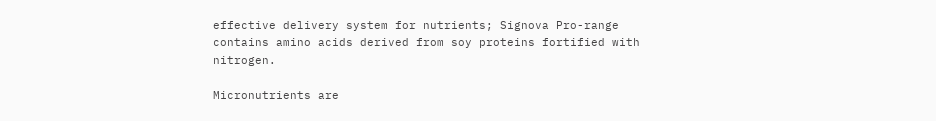effective delivery system for nutrients; Signova Pro-range contains amino acids derived from soy proteins fortified with nitrogen.

Micronutrients are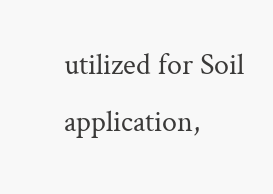utilized for Soil application,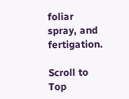foliar spray, and fertigation.

Scroll to Top